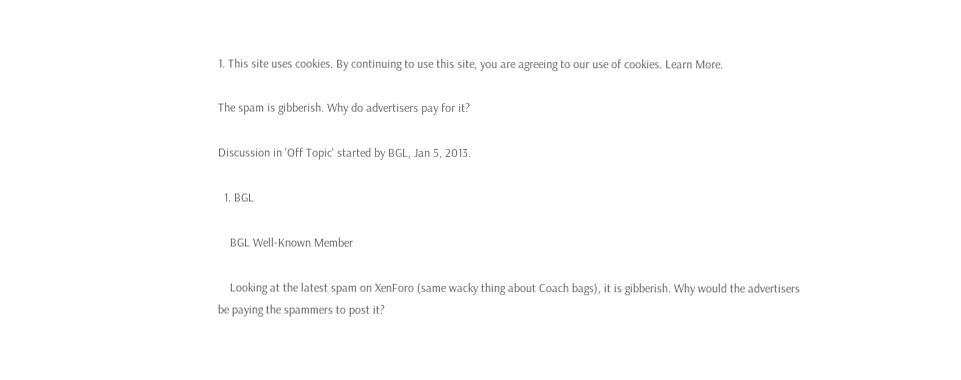1. This site uses cookies. By continuing to use this site, you are agreeing to our use of cookies. Learn More.

The spam is gibberish. Why do advertisers pay for it?

Discussion in 'Off Topic' started by BGL, Jan 5, 2013.

  1. BGL

    BGL Well-Known Member

    Looking at the latest spam on XenForo (same wacky thing about Coach bags), it is gibberish. Why would the advertisers be paying the spammers to post it?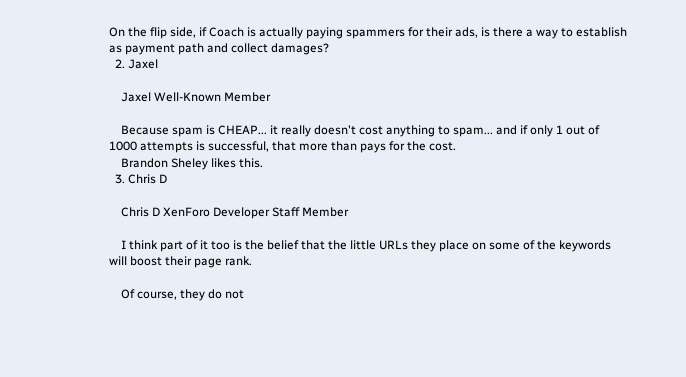On the flip side, if Coach is actually paying spammers for their ads, is there a way to establish as payment path and collect damages?
  2. Jaxel

    Jaxel Well-Known Member

    Because spam is CHEAP... it really doesn't cost anything to spam... and if only 1 out of 1000 attempts is successful, that more than pays for the cost.
    Brandon Sheley likes this.
  3. Chris D

    Chris D XenForo Developer Staff Member

    I think part of it too is the belief that the little URLs they place on some of the keywords will boost their page rank.

    Of course, they do not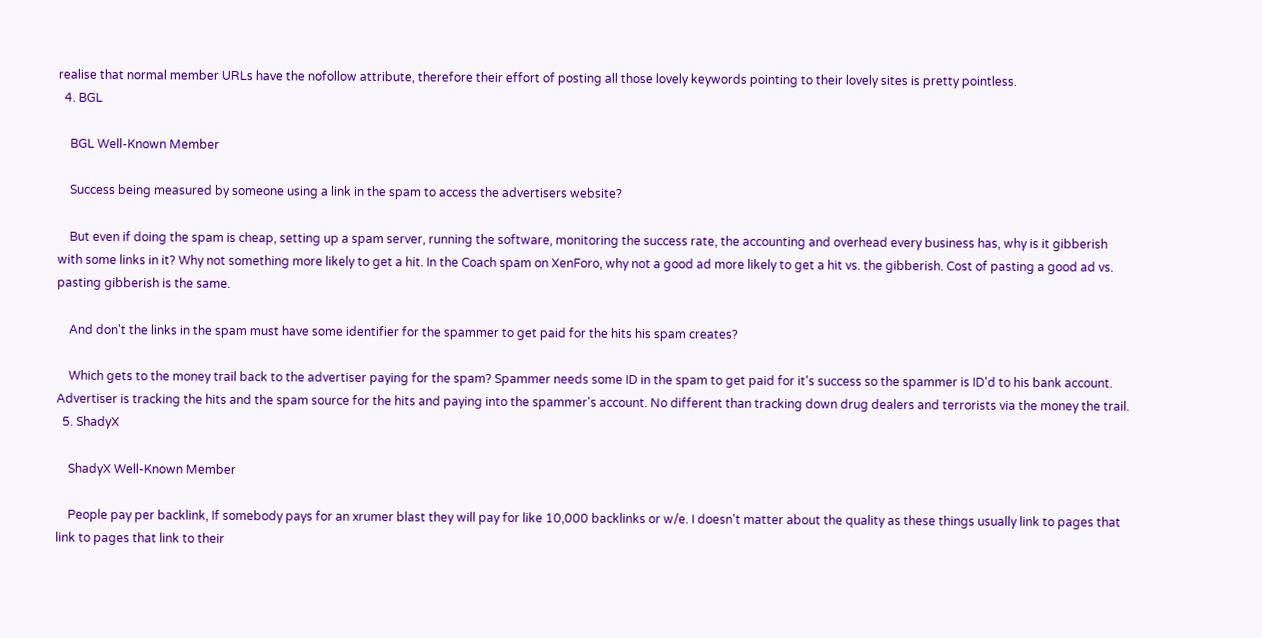realise that normal member URLs have the nofollow attribute, therefore their effort of posting all those lovely keywords pointing to their lovely sites is pretty pointless.
  4. BGL

    BGL Well-Known Member

    Success being measured by someone using a link in the spam to access the advertisers website?

    But even if doing the spam is cheap, setting up a spam server, running the software, monitoring the success rate, the accounting and overhead every business has, why is it gibberish with some links in it? Why not something more likely to get a hit. In the Coach spam on XenForo, why not a good ad more likely to get a hit vs. the gibberish. Cost of pasting a good ad vs. pasting gibberish is the same.

    And don't the links in the spam must have some identifier for the spammer to get paid for the hits his spam creates?

    Which gets to the money trail back to the advertiser paying for the spam? Spammer needs some ID in the spam to get paid for it's success so the spammer is ID'd to his bank account. Advertiser is tracking the hits and the spam source for the hits and paying into the spammer's account. No different than tracking down drug dealers and terrorists via the money the trail.
  5. ShadyX

    ShadyX Well-Known Member

    People pay per backlink, If somebody pays for an xrumer blast they will pay for like 10,000 backlinks or w/e. I doesn't matter about the quality as these things usually link to pages that link to pages that link to their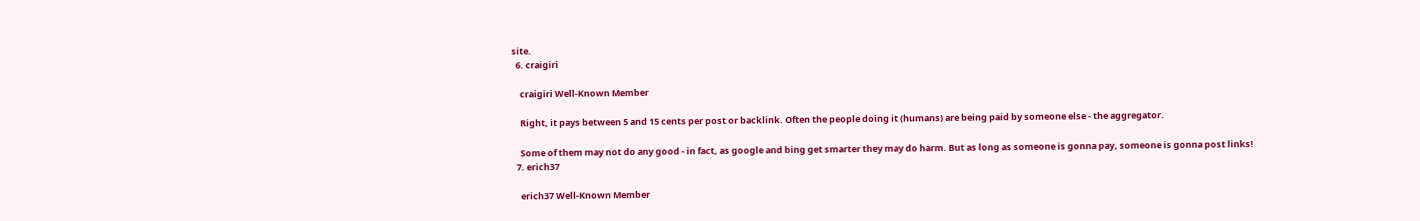site.
  6. craigiri

    craigiri Well-Known Member

    Right, it pays between 5 and 15 cents per post or backlink. Often the people doing it (humans) are being paid by someone else - the aggregator.

    Some of them may not do any good - in fact, as google and bing get smarter they may do harm. But as long as someone is gonna pay, someone is gonna post links!
  7. erich37

    erich37 Well-Known Member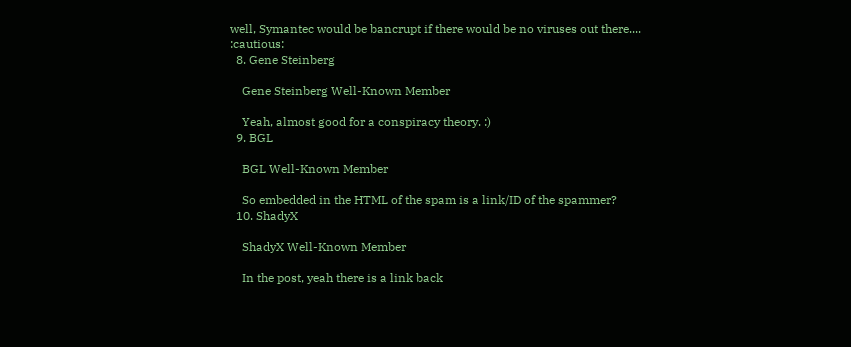well, Symantec would be bancrupt if there would be no viruses out there.... :cautious:
  8. Gene Steinberg

    Gene Steinberg Well-Known Member

    Yeah, almost good for a conspiracy theory. :)
  9. BGL

    BGL Well-Known Member

    So embedded in the HTML of the spam is a link/ID of the spammer?
  10. ShadyX

    ShadyX Well-Known Member

    In the post, yeah there is a link back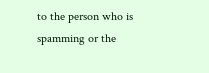to the person who is spamming or the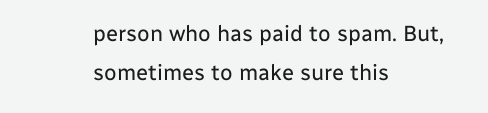person who has paid to spam. But, sometimes to make sure this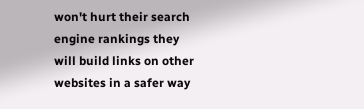won't hurt their search engine rankings they will build links on other websites in a safer way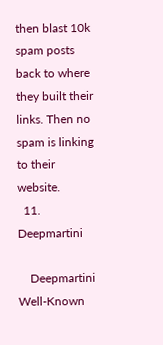then blast 10k spam posts back to where they built their links. Then no spam is linking to their website.
  11. Deepmartini

    Deepmartini Well-Known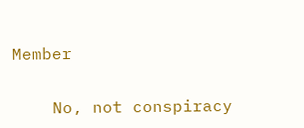Member

    No, not conspiracy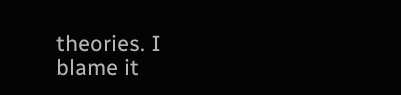theories. I blame it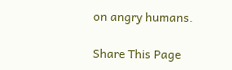on angry humans.

Share This Page